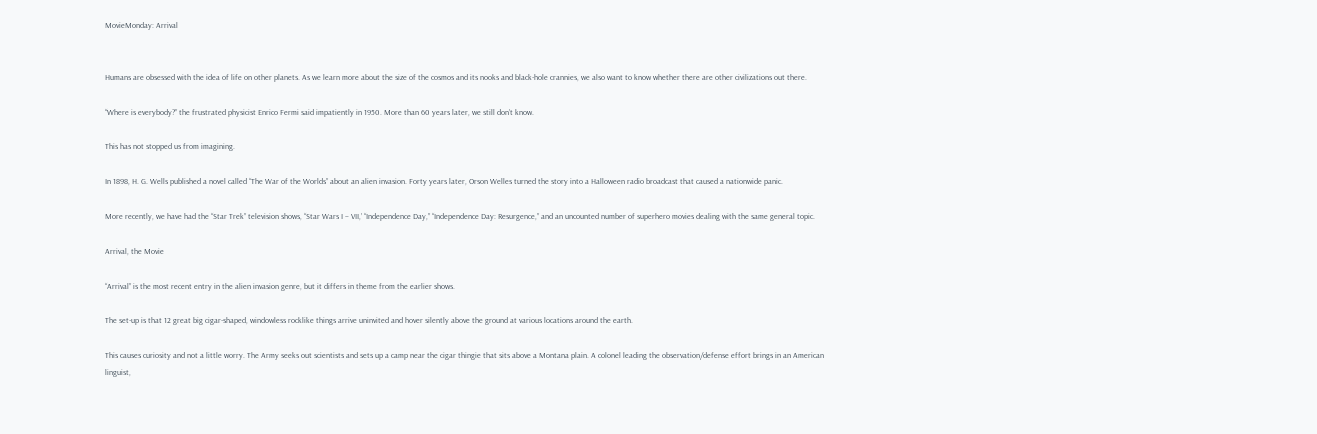MovieMonday: Arrival


Humans are obsessed with the idea of life on other planets. As we learn more about the size of the cosmos and its nooks and black-hole crannies, we also want to know whether there are other civilizations out there.

“Where is everybody?” the frustrated physicist Enrico Fermi said impatiently in 1950. More than 60 years later, we still don’t know.

This has not stopped us from imagining.

In 1898, H. G. Wells published a novel called “The War of the Worlds” about an alien invasion. Forty years later, Orson Welles turned the story into a Halloween radio broadcast that caused a nationwide panic.

More recently, we have had the “Star Trek” television shows, “Star Wars I – VII,’ “Independence Day,” “Independence Day: Resurgence,” and an uncounted number of superhero movies dealing with the same general topic.

Arrival, the Movie

“Arrival” is the most recent entry in the alien invasion genre, but it differs in theme from the earlier shows.

The set-up is that 12 great big cigar-shaped, windowless rocklike things arrive uninvited and hover silently above the ground at various locations around the earth.

This causes curiosity and not a little worry. The Army seeks out scientists and sets up a camp near the cigar thingie that sits above a Montana plain. A colonel leading the observation/defense effort brings in an American linguist,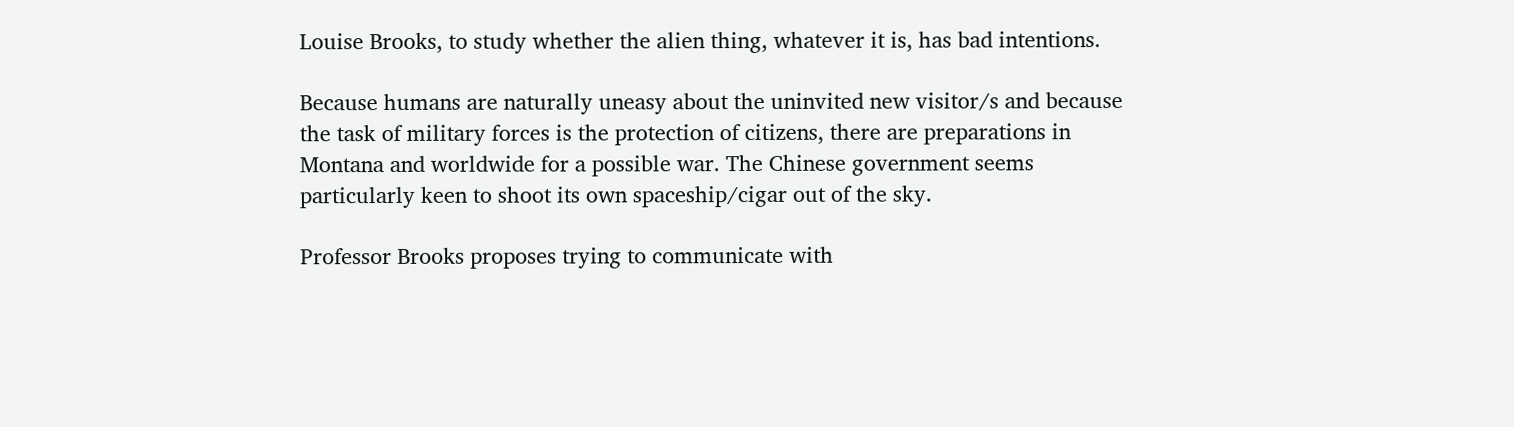Louise Brooks, to study whether the alien thing, whatever it is, has bad intentions.

Because humans are naturally uneasy about the uninvited new visitor/s and because the task of military forces is the protection of citizens, there are preparations in Montana and worldwide for a possible war. The Chinese government seems particularly keen to shoot its own spaceship/cigar out of the sky.

Professor Brooks proposes trying to communicate with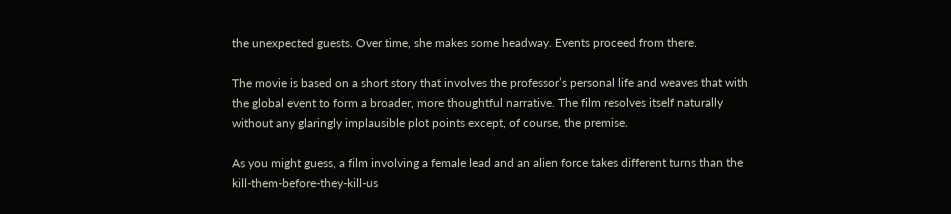the unexpected guests. Over time, she makes some headway. Events proceed from there.

The movie is based on a short story that involves the professor’s personal life and weaves that with the global event to form a broader, more thoughtful narrative. The film resolves itself naturally without any glaringly implausible plot points except, of course, the premise.

As you might guess, a film involving a female lead and an alien force takes different turns than the kill-them-before-they-kill-us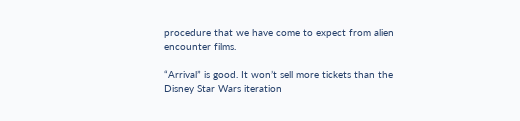procedure that we have come to expect from alien encounter films.

“Arrival” is good. It won’t sell more tickets than the Disney Star Wars iteration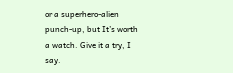or a superhero-alien punch-up, but It’s worth a watch. Give it a try, I say.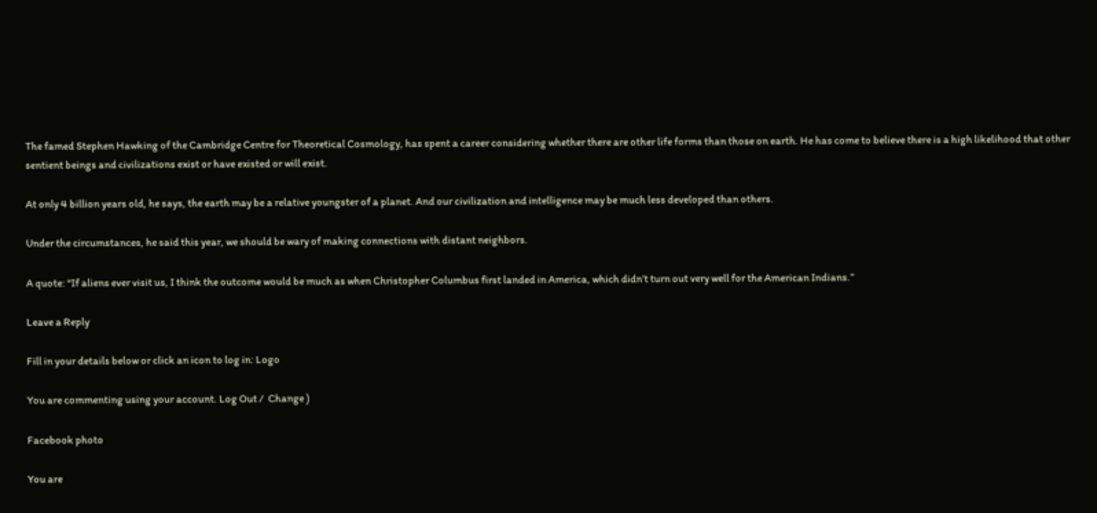The famed Stephen Hawking of the Cambridge Centre for Theoretical Cosmology, has spent a career considering whether there are other life forms than those on earth. He has come to believe there is a high likelihood that other sentient beings and civilizations exist or have existed or will exist.

At only 4 billion years old, he says, the earth may be a relative youngster of a planet. And our civilization and intelligence may be much less developed than others.

Under the circumstances, he said this year, we should be wary of making connections with distant neighbors.

A quote: “If aliens ever visit us, I think the outcome would be much as when Christopher Columbus first landed in America, which didn’t turn out very well for the American Indians.”

Leave a Reply

Fill in your details below or click an icon to log in: Logo

You are commenting using your account. Log Out /  Change )

Facebook photo

You are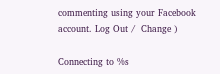commenting using your Facebook account. Log Out /  Change )

Connecting to %s